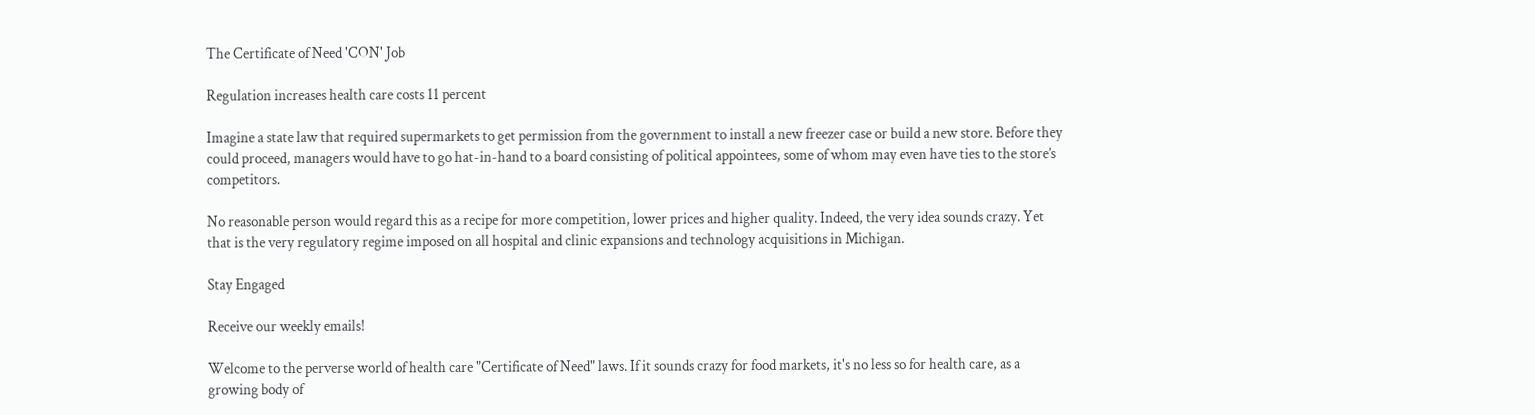The Certificate of Need 'CON' Job

Regulation increases health care costs 11 percent

Imagine a state law that required supermarkets to get permission from the government to install a new freezer case or build a new store. Before they could proceed, managers would have to go hat-in-hand to a board consisting of political appointees, some of whom may even have ties to the store’s competitors.

No reasonable person would regard this as a recipe for more competition, lower prices and higher quality. Indeed, the very idea sounds crazy. Yet that is the very regulatory regime imposed on all hospital and clinic expansions and technology acquisitions in Michigan.

Stay Engaged

Receive our weekly emails!

Welcome to the perverse world of health care "Certificate of Need" laws. If it sounds crazy for food markets, it's no less so for health care, as a growing body of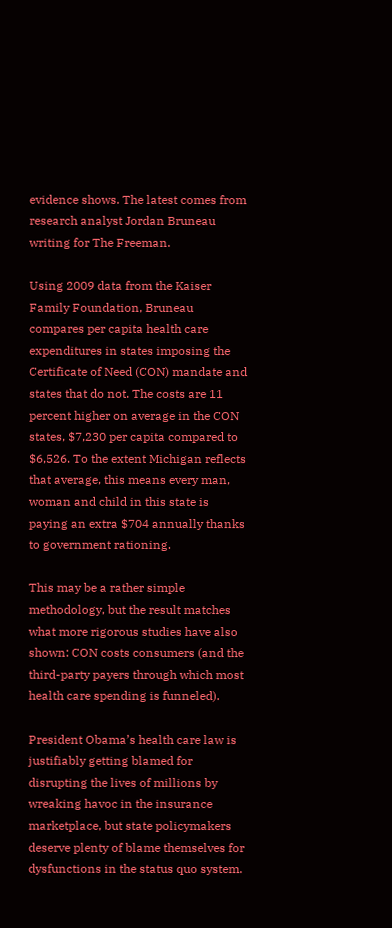evidence shows. The latest comes from research analyst Jordan Bruneau writing for The Freeman.

Using 2009 data from the Kaiser Family Foundation, Bruneau compares per capita health care expenditures in states imposing the Certificate of Need (CON) mandate and states that do not. The costs are 11 percent higher on average in the CON states, $7,230 per capita compared to $6,526. To the extent Michigan reflects that average, this means every man, woman and child in this state is paying an extra $704 annually thanks to government rationing.

This may be a rather simple methodology, but the result matches what more rigorous studies have also shown: CON costs consumers (and the third-party payers through which most health care spending is funneled).

President Obama’s health care law is justifiably getting blamed for disrupting the lives of millions by wreaking havoc in the insurance marketplace, but state policymakers deserve plenty of blame themselves for dysfunctions in the status quo system.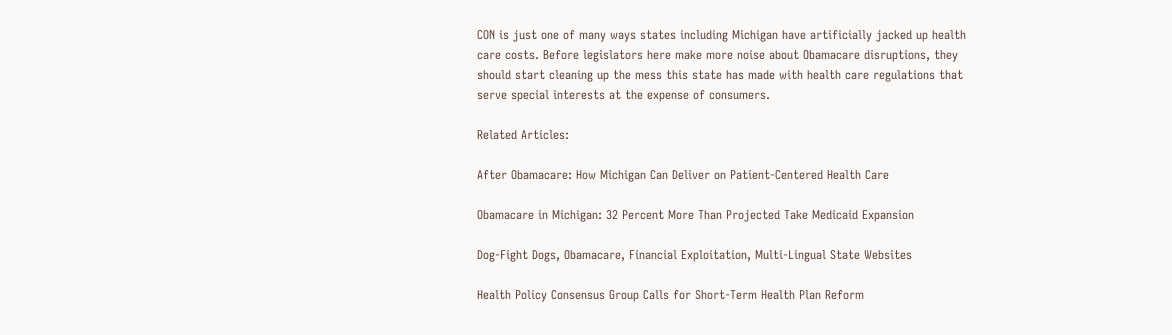CON is just one of many ways states including Michigan have artificially jacked up health care costs. Before legislators here make more noise about Obamacare disruptions, they should start cleaning up the mess this state has made with health care regulations that serve special interests at the expense of consumers.

Related Articles:

After Obamacare: How Michigan Can Deliver on Patient-Centered Health Care

Obamacare in Michigan: 32 Percent More Than Projected Take Medicaid Expansion

Dog-Fight Dogs, Obamacare, Financial Exploitation, Multi-Lingual State Websites

Health Policy Consensus Group Calls for Short-Term Health Plan Reform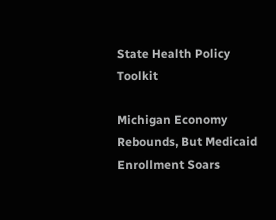State Health Policy Toolkit

Michigan Economy Rebounds, But Medicaid Enrollment Soars